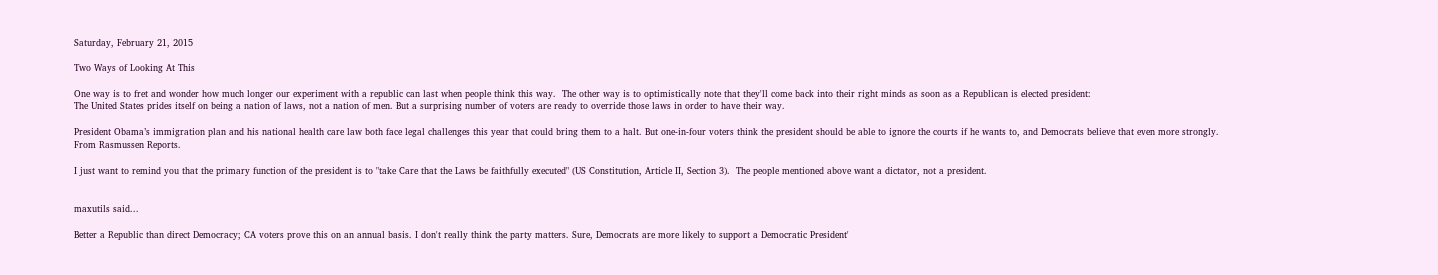Saturday, February 21, 2015

Two Ways of Looking At This

One way is to fret and wonder how much longer our experiment with a republic can last when people think this way.  The other way is to optimistically note that they'll come back into their right minds as soon as a Republican is elected president:
The United States prides itself on being a nation of laws, not a nation of men. But a surprising number of voters are ready to override those laws in order to have their way.

President Obama’s immigration plan and his national health care law both face legal challenges this year that could bring them to a halt. But one-in-four voters think the president should be able to ignore the courts if he wants to, and Democrats believe that even more strongly.
From Rasmussen Reports.

I just want to remind you that the primary function of the president is to "take Care that the Laws be faithfully executed" (US Constitution, Article II, Section 3).  The people mentioned above want a dictator, not a president.


maxutils said...

Better a Republic than direct Democracy; CA voters prove this on an annual basis. I don't really think the party matters. Sure, Democrats are more likely to support a Democratic President'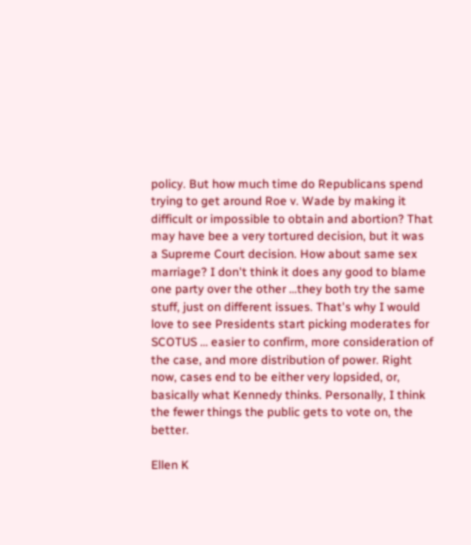policy. But how much time do Republicans spend trying to get around Roe v. Wade by making it difficult or impossible to obtain and abortion? That may have bee a very tortured decision, but it was a Supreme Court decision. How about same sex marriage? I don't think it does any good to blame one party over the other …they both try the same stuff, just on different issues. That's why I would love to see Presidents start picking moderates for SCOTUS … easier to confirm, more consideration of the case, and more distribution of power. Right now, cases end to be either very lopsided, or, basically what Kennedy thinks. Personally, I think the fewer things the public gets to vote on, the better.

Ellen K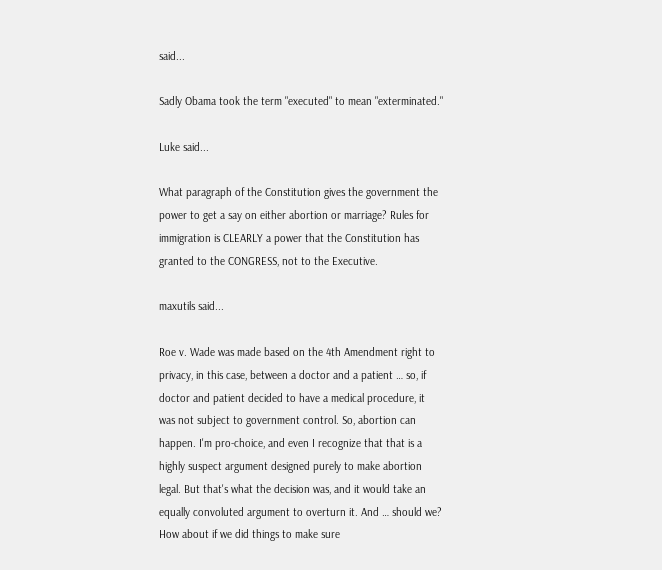said...

Sadly Obama took the term "executed" to mean "exterminated."

Luke said...

What paragraph of the Constitution gives the government the power to get a say on either abortion or marriage? Rules for immigration is CLEARLY a power that the Constitution has granted to the CONGRESS, not to the Executive.

maxutils said...

Roe v. Wade was made based on the 4th Amendment right to privacy, in this case, between a doctor and a patient … so, if doctor and patient decided to have a medical procedure, it was not subject to government control. So, abortion can happen. I'm pro-choice, and even I recognize that that is a highly suspect argument designed purely to make abortion legal. But that's what the decision was, and it would take an equally convoluted argument to overturn it. And … should we? How about if we did things to make sure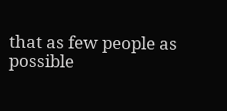that as few people as possible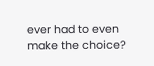ever had to even make the choice?